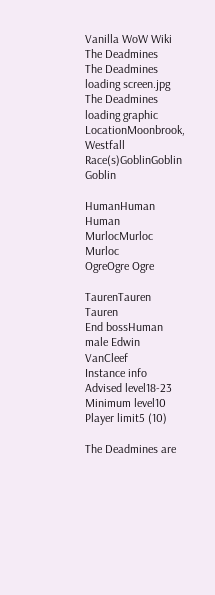Vanilla WoW Wiki
The Deadmines
The Deadmines loading screen.jpg
The Deadmines loading graphic
LocationMoonbrook, Westfall
Race(s)GoblinGoblin Goblin

HumanHuman Human
MurlocMurloc Murloc
OgreOgre Ogre

TaurenTauren Tauren
End bossHuman male Edwin VanCleef
Instance info
Advised level18-23
Minimum level10
Player limit5 (10)

The Deadmines are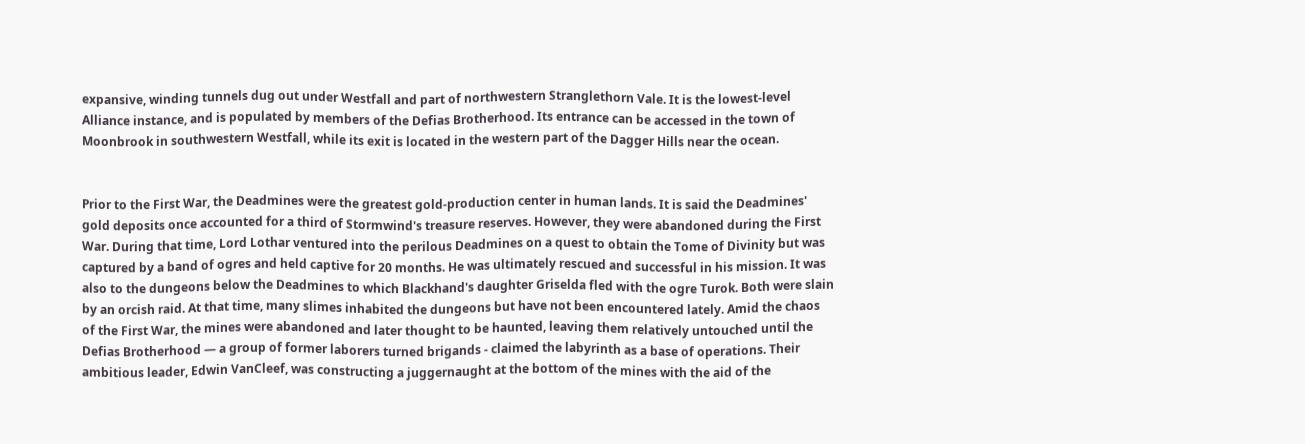expansive, winding tunnels dug out under Westfall and part of northwestern Stranglethorn Vale. It is the lowest-level Alliance instance, and is populated by members of the Defias Brotherhood. Its entrance can be accessed in the town of Moonbrook in southwestern Westfall, while its exit is located in the western part of the Dagger Hills near the ocean.


Prior to the First War, the Deadmines were the greatest gold-production center in human lands. It is said the Deadmines' gold deposits once accounted for a third of Stormwind's treasure reserves. However, they were abandoned during the First War. During that time, Lord Lothar ventured into the perilous Deadmines on a quest to obtain the Tome of Divinity but was captured by a band of ogres and held captive for 20 months. He was ultimately rescued and successful in his mission. It was also to the dungeons below the Deadmines to which Blackhand's daughter Griselda fled with the ogre Turok. Both were slain by an orcish raid. At that time, many slimes inhabited the dungeons but have not been encountered lately. Amid the chaos of the First War, the mines were abandoned and later thought to be haunted, leaving them relatively untouched until the Defias Brotherhood — a group of former laborers turned brigands - claimed the labyrinth as a base of operations. Their ambitious leader, Edwin VanCleef, was constructing a juggernaught at the bottom of the mines with the aid of the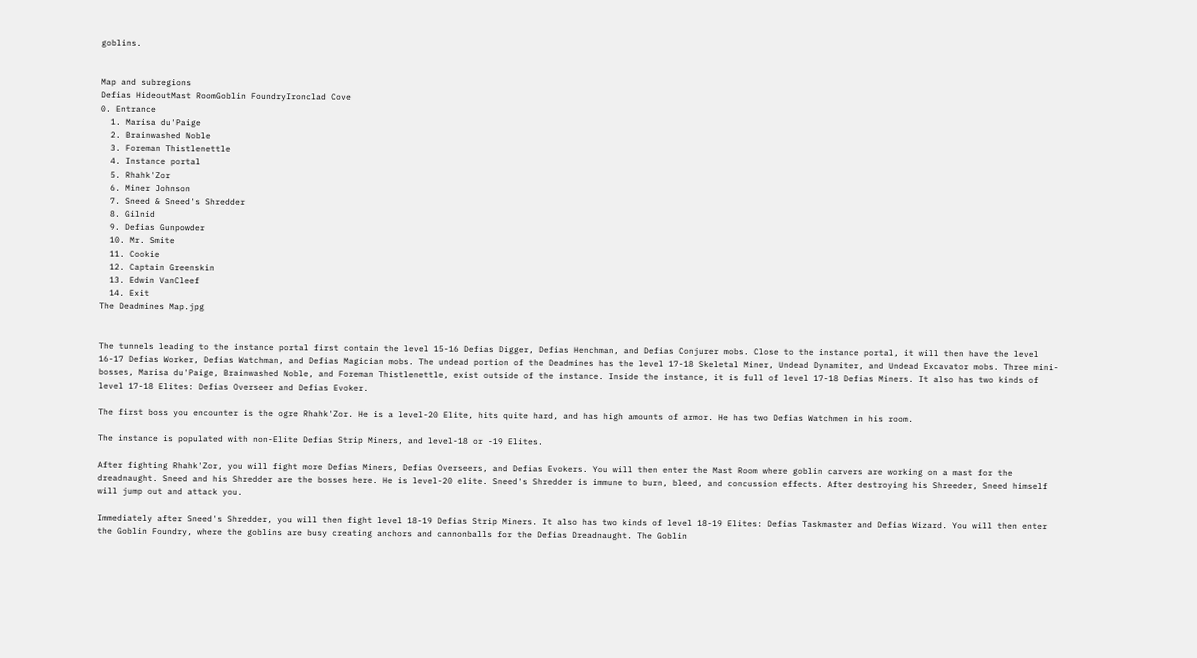goblins.


Map and subregions
Defias HideoutMast RoomGoblin FoundryIronclad Cove
0. Entrance
  1. Marisa du'Paige
  2. Brainwashed Noble
  3. Foreman Thistlenettle
  4. Instance portal
  5. Rhahk'Zor
  6. Miner Johnson
  7. Sneed & Sneed's Shredder
  8. Gilnid
  9. Defias Gunpowder
  10. Mr. Smite
  11. Cookie
  12. Captain Greenskin
  13. Edwin VanCleef
  14. Exit
The Deadmines Map.jpg


The tunnels leading to the instance portal first contain the level 15-16 Defias Digger, Defias Henchman, and Defias Conjurer mobs. Close to the instance portal, it will then have the level 16-17 Defias Worker, Defias Watchman, and Defias Magician mobs. The undead portion of the Deadmines has the level 17-18 Skeletal Miner, Undead Dynamiter, and Undead Excavator mobs. Three mini-bosses, Marisa du'Paige, Brainwashed Noble, and Foreman Thistlenettle, exist outside of the instance. Inside the instance, it is full of level 17-18 Defias Miners. It also has two kinds of level 17-18 Elites: Defias Overseer and Defias Evoker.

The first boss you encounter is the ogre Rhahk'Zor. He is a level-20 Elite, hits quite hard, and has high amounts of armor. He has two Defias Watchmen in his room.

The instance is populated with non-Elite Defias Strip Miners, and level-18 or -19 Elites.

After fighting Rhahk'Zor, you will fight more Defias Miners, Defias Overseers, and Defias Evokers. You will then enter the Mast Room where goblin carvers are working on a mast for the dreadnaught. Sneed and his Shredder are the bosses here. He is level-20 elite. Sneed's Shredder is immune to burn, bleed, and concussion effects. After destroying his Shreeder, Sneed himself will jump out and attack you.

Immediately after Sneed's Shredder, you will then fight level 18-19 Defias Strip Miners. It also has two kinds of level 18-19 Elites: Defias Taskmaster and Defias Wizard. You will then enter the Goblin Foundry, where the goblins are busy creating anchors and cannonballs for the Defias Dreadnaught. The Goblin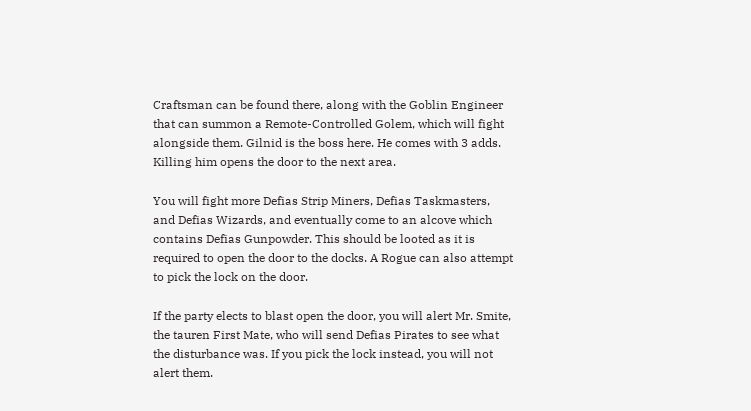Craftsman can be found there, along with the Goblin Engineer that can summon a Remote-Controlled Golem, which will fight alongside them. Gilnid is the boss here. He comes with 3 adds. Killing him opens the door to the next area.

You will fight more Defias Strip Miners, Defias Taskmasters, and Defias Wizards, and eventually come to an alcove which contains Defias Gunpowder. This should be looted as it is required to open the door to the docks. A Rogue can also attempt to pick the lock on the door.

If the party elects to blast open the door, you will alert Mr. Smite, the tauren First Mate, who will send Defias Pirates to see what the disturbance was. If you pick the lock instead, you will not alert them.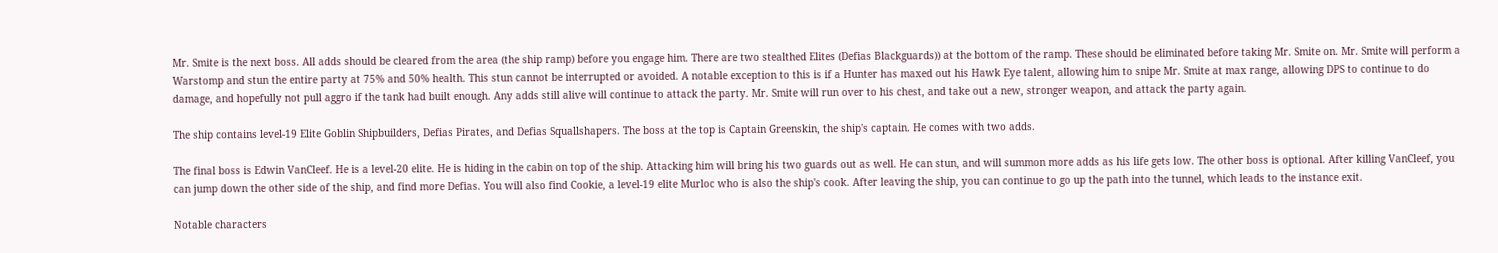Mr. Smite is the next boss. All adds should be cleared from the area (the ship ramp) before you engage him. There are two stealthed Elites (Defias Blackguards)) at the bottom of the ramp. These should be eliminated before taking Mr. Smite on. Mr. Smite will perform a Warstomp and stun the entire party at 75% and 50% health. This stun cannot be interrupted or avoided. A notable exception to this is if a Hunter has maxed out his Hawk Eye talent, allowing him to snipe Mr. Smite at max range, allowing DPS to continue to do damage, and hopefully not pull aggro if the tank had built enough. Any adds still alive will continue to attack the party. Mr. Smite will run over to his chest, and take out a new, stronger weapon, and attack the party again.

The ship contains level-19 Elite Goblin Shipbuilders, Defias Pirates, and Defias Squallshapers. The boss at the top is Captain Greenskin, the ship's captain. He comes with two adds.

The final boss is Edwin VanCleef. He is a level-20 elite. He is hiding in the cabin on top of the ship. Attacking him will bring his two guards out as well. He can stun, and will summon more adds as his life gets low. The other boss is optional. After killing VanCleef, you can jump down the other side of the ship, and find more Defias. You will also find Cookie, a level-19 elite Murloc who is also the ship's cook. After leaving the ship, you can continue to go up the path into the tunnel, which leads to the instance exit.

Notable characters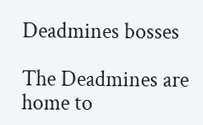Deadmines bosses

The Deadmines are home to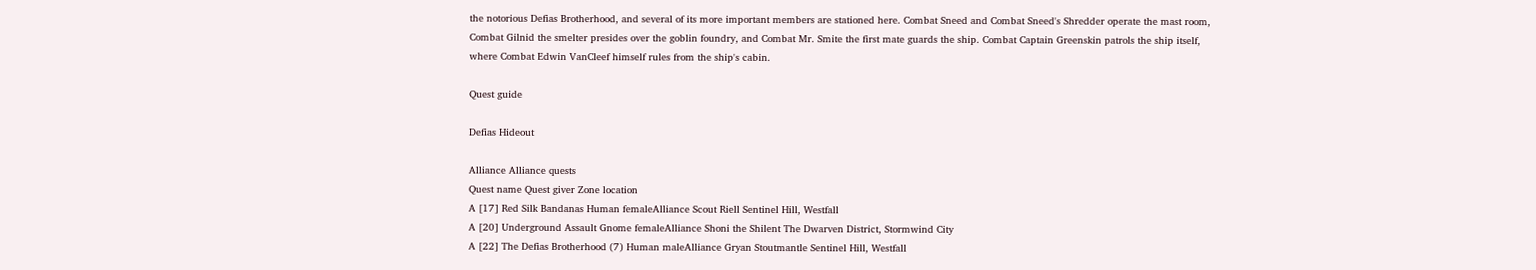the notorious Defias Brotherhood, and several of its more important members are stationed here. Combat Sneed and Combat Sneed's Shredder operate the mast room, Combat Gilnid the smelter presides over the goblin foundry, and Combat Mr. Smite the first mate guards the ship. Combat Captain Greenskin patrols the ship itself, where Combat Edwin VanCleef himself rules from the ship's cabin.

Quest guide

Defias Hideout

Alliance Alliance quests
Quest name Quest giver Zone location
A [17] Red Silk Bandanas Human femaleAlliance Scout Riell Sentinel Hill, Westfall
A [20] Underground Assault Gnome femaleAlliance Shoni the Shilent The Dwarven District, Stormwind City
A [22] The Defias Brotherhood (7) Human maleAlliance Gryan Stoutmantle Sentinel Hill, Westfall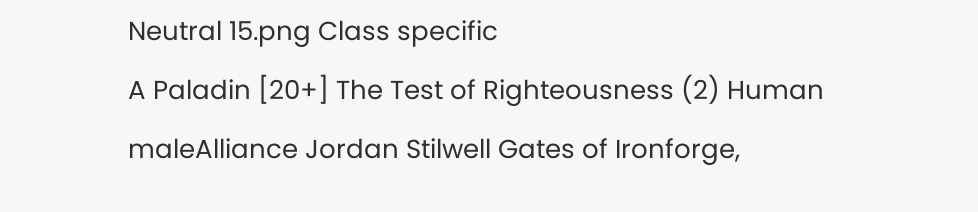Neutral 15.png Class specific
A Paladin [20+] The Test of Righteousness (2) Human maleAlliance Jordan Stilwell Gates of Ironforge,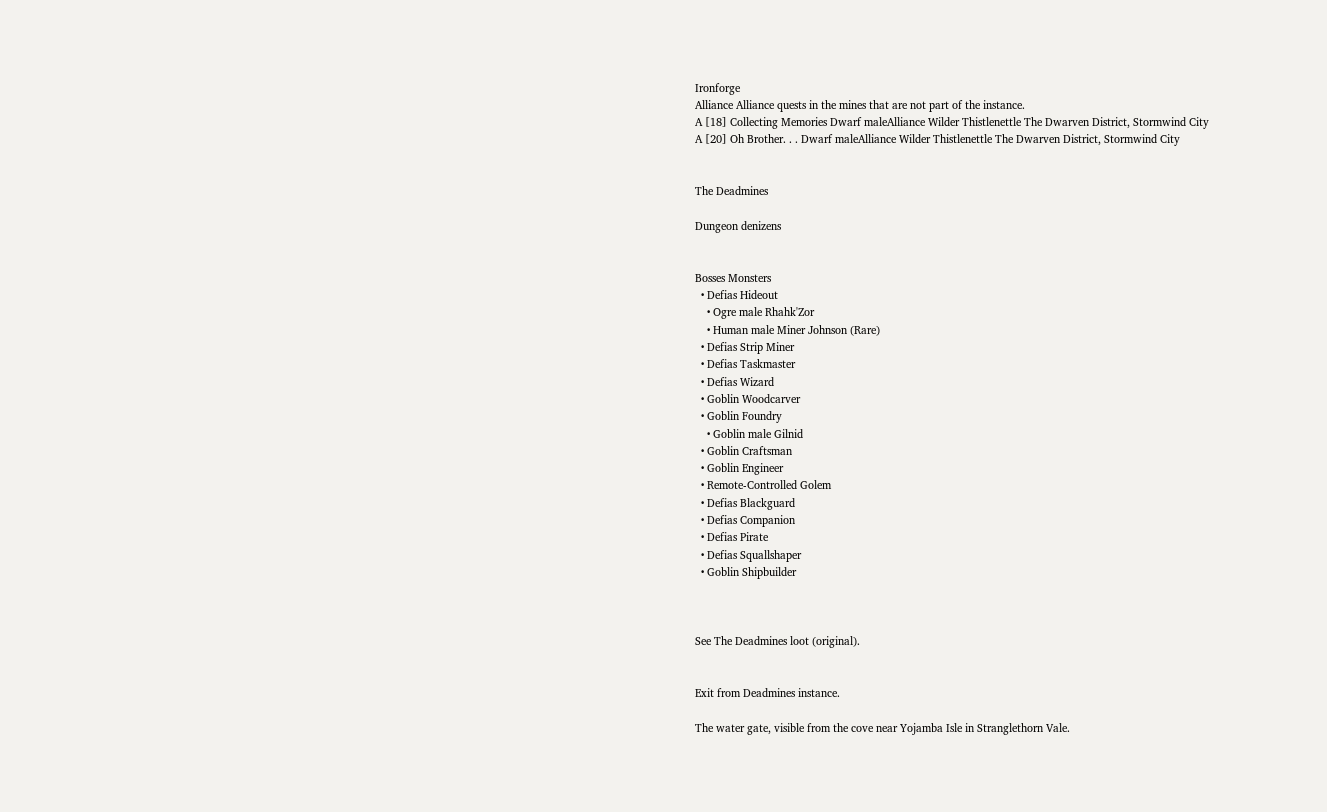Ironforge
Alliance Alliance quests in the mines that are not part of the instance.
A [18] Collecting Memories Dwarf maleAlliance Wilder Thistlenettle The Dwarven District, Stormwind City
A [20] Oh Brother. . . Dwarf maleAlliance Wilder Thistlenettle The Dwarven District, Stormwind City


The Deadmines

Dungeon denizens


Bosses Monsters
  • Defias Hideout
    • Ogre male Rhahk'Zor
    • Human male Miner Johnson (Rare)
  • Defias Strip Miner
  • Defias Taskmaster
  • Defias Wizard
  • Goblin Woodcarver
  • Goblin Foundry
    • Goblin male Gilnid
  • Goblin Craftsman
  • Goblin Engineer
  • Remote-Controlled Golem
  • Defias Blackguard
  • Defias Companion
  • Defias Pirate
  • Defias Squallshaper
  • Goblin Shipbuilder



See The Deadmines loot (original).


Exit from Deadmines instance.

The water gate, visible from the cove near Yojamba Isle in Stranglethorn Vale.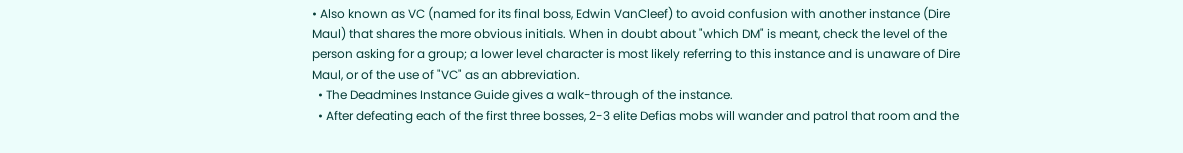• Also known as VC (named for its final boss, Edwin VanCleef) to avoid confusion with another instance (Dire Maul) that shares the more obvious initials. When in doubt about "which DM" is meant, check the level of the person asking for a group; a lower level character is most likely referring to this instance and is unaware of Dire Maul, or of the use of "VC" as an abbreviation.
  • The Deadmines Instance Guide gives a walk-through of the instance.
  • After defeating each of the first three bosses, 2-3 elite Defias mobs will wander and patrol that room and the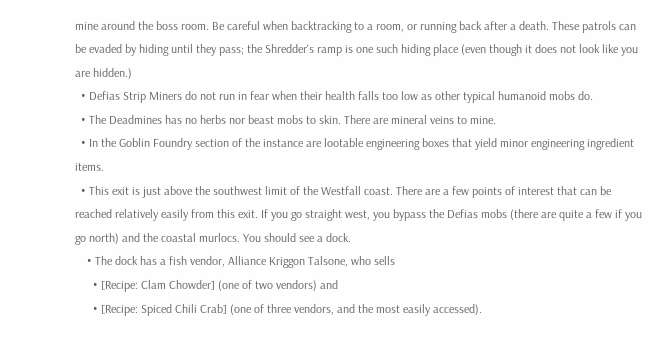mine around the boss room. Be careful when backtracking to a room, or running back after a death. These patrols can be evaded by hiding until they pass; the Shredder's ramp is one such hiding place (even though it does not look like you are hidden.)
  • Defias Strip Miners do not run in fear when their health falls too low as other typical humanoid mobs do.
  • The Deadmines has no herbs nor beast mobs to skin. There are mineral veins to mine.
  • In the Goblin Foundry section of the instance are lootable engineering boxes that yield minor engineering ingredient items.
  • This exit is just above the southwest limit of the Westfall coast. There are a few points of interest that can be reached relatively easily from this exit. If you go straight west, you bypass the Defias mobs (there are quite a few if you go north) and the coastal murlocs. You should see a dock.
    • The dock has a fish vendor, Alliance Kriggon Talsone, who sells
      • [Recipe: Clam Chowder] (one of two vendors) and
      • [Recipe: Spiced Chili Crab] (one of three vendors, and the most easily accessed).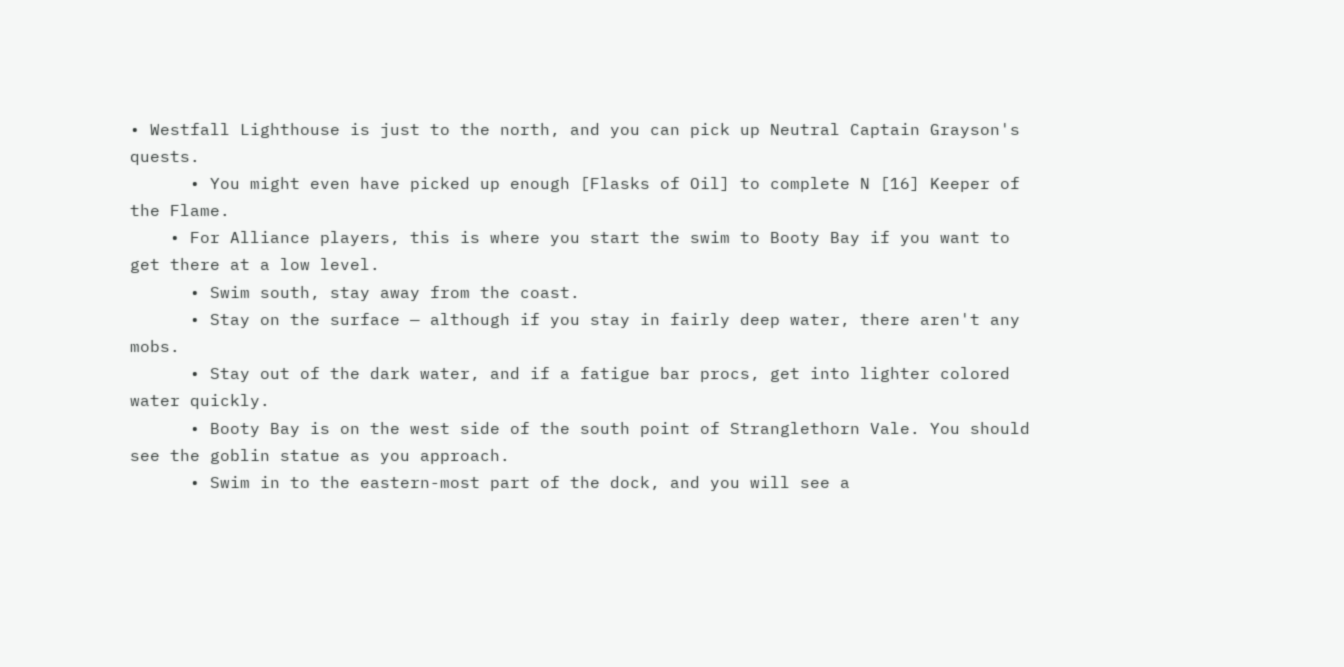• Westfall Lighthouse is just to the north, and you can pick up Neutral Captain Grayson's quests.
      • You might even have picked up enough [Flasks of Oil] to complete N [16] Keeper of the Flame.
    • For Alliance players, this is where you start the swim to Booty Bay if you want to get there at a low level.
      • Swim south, stay away from the coast.
      • Stay on the surface — although if you stay in fairly deep water, there aren't any mobs.
      • Stay out of the dark water, and if a fatigue bar procs, get into lighter colored water quickly.
      • Booty Bay is on the west side of the south point of Stranglethorn Vale. You should see the goblin statue as you approach.
      • Swim in to the eastern-most part of the dock, and you will see a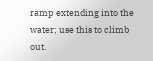ramp extending into the water; use this to climb out.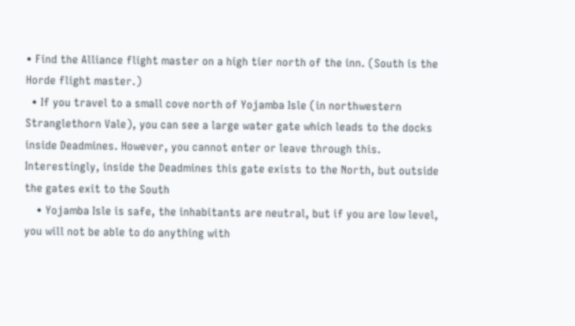• Find the Alliance flight master on a high tier north of the inn. (South is the Horde flight master.)
  • If you travel to a small cove north of Yojamba Isle (in northwestern Stranglethorn Vale), you can see a large water gate which leads to the docks inside Deadmines. However, you cannot enter or leave through this. Interestingly, inside the Deadmines this gate exists to the North, but outside the gates exit to the South
    • Yojamba Isle is safe, the inhabitants are neutral, but if you are low level, you will not be able to do anything with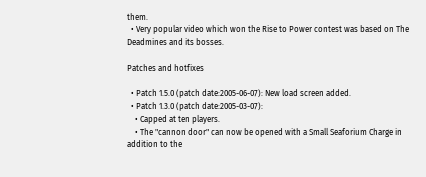them.
  • Very popular video which won the Rise to Power contest was based on The Deadmines and its bosses.

Patches and hotfixes

  • Patch 1.5.0 (patch date:2005-06-07): New load screen added.
  • Patch 1.3.0 (patch date:2005-03-07):
    • Capped at ten players.
    • The "cannon door" can now be opened with a Small Seaforium Charge in addition to the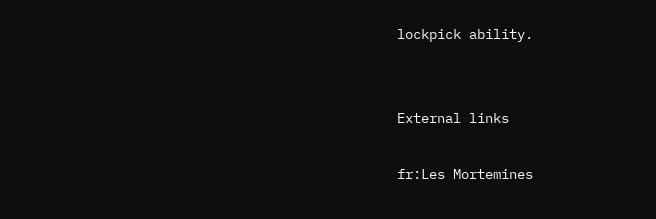lockpick ability.


External links

fr:Les Mortemines